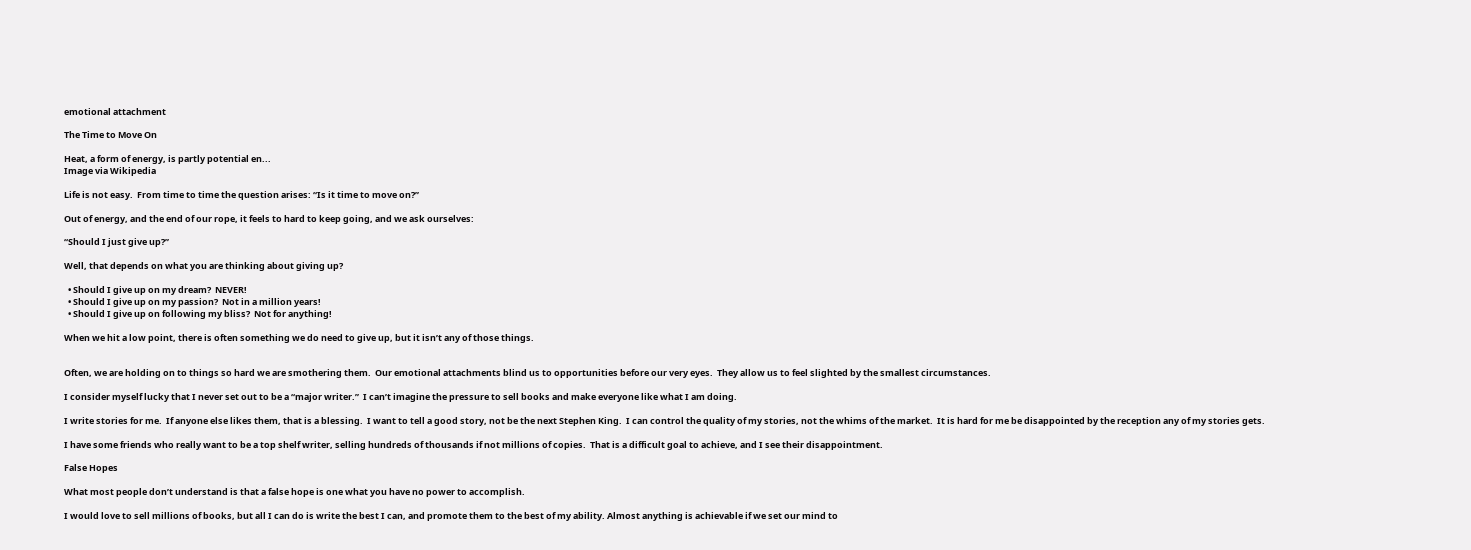emotional attachment

The Time to Move On

Heat, a form of energy, is partly potential en...
Image via Wikipedia

Life is not easy.  From time to time the question arises: “Is it time to move on?”

Out of energy, and the end of our rope, it feels to hard to keep going, and we ask ourselves:

“Should I just give up?”

Well, that depends on what you are thinking about giving up?

  • Should I give up on my dream?  NEVER!
  • Should I give up on my passion?  Not in a million years!
  • Should I give up on following my bliss?  Not for anything!

When we hit a low point, there is often something we do need to give up, but it isn’t any of those things.


Often, we are holding on to things so hard we are smothering them.  Our emotional attachments blind us to opportunities before our very eyes.  They allow us to feel slighted by the smallest circumstances.

I consider myself lucky that I never set out to be a “major writer.”  I can’t imagine the pressure to sell books and make everyone like what I am doing.

I write stories for me.  If anyone else likes them, that is a blessing.  I want to tell a good story, not be the next Stephen King.  I can control the quality of my stories, not the whims of the market.  It is hard for me be disappointed by the reception any of my stories gets.

I have some friends who really want to be a top shelf writer, selling hundreds of thousands if not millions of copies.  That is a difficult goal to achieve, and I see their disappointment.

False Hopes

What most people don’t understand is that a false hope is one what you have no power to accomplish.

I would love to sell millions of books, but all I can do is write the best I can, and promote them to the best of my ability. Almost anything is achievable if we set our mind to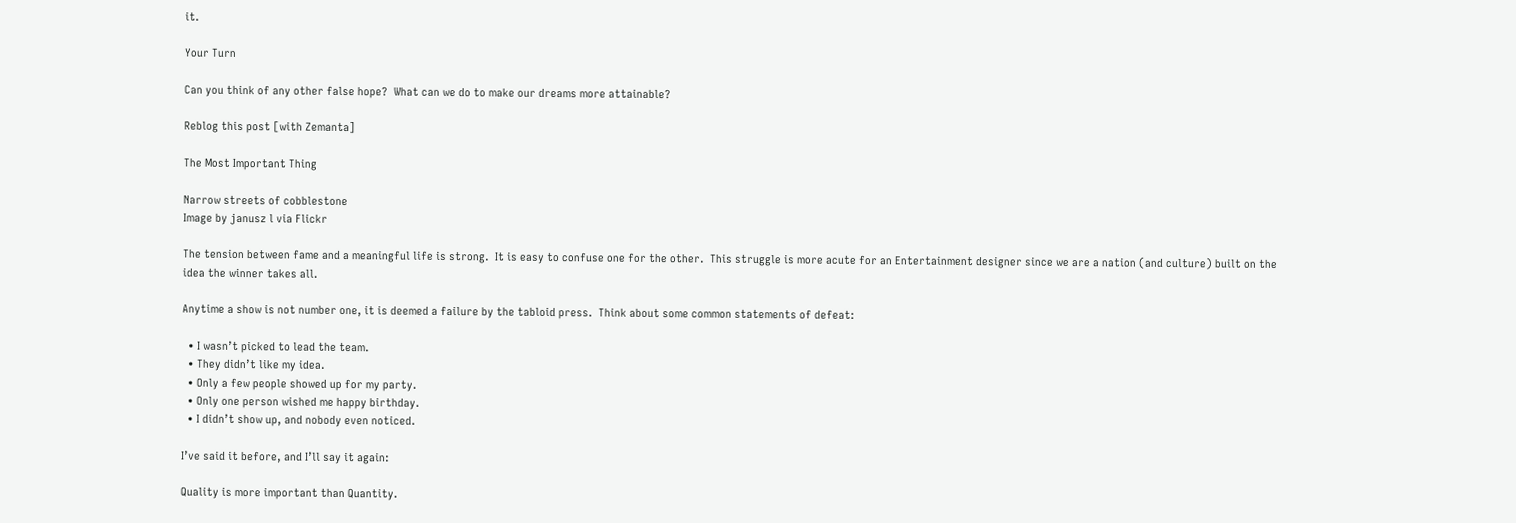it.

Your Turn

Can you think of any other false hope?  What can we do to make our dreams more attainable?

Reblog this post [with Zemanta]

The Most Important Thing

Narrow streets of cobblestone
Image by janusz l via Flickr

The tension between fame and a meaningful life is strong.  It is easy to confuse one for the other.  This struggle is more acute for an Entertainment designer since we are a nation (and culture) built on the idea the winner takes all.

Anytime a show is not number one, it is deemed a failure by the tabloid press.  Think about some common statements of defeat:

  • I wasn’t picked to lead the team.
  • They didn’t like my idea.
  • Only a few people showed up for my party.
  • Only one person wished me happy birthday.
  • I didn’t show up, and nobody even noticed.

I’ve said it before, and I’ll say it again:

Quality is more important than Quantity.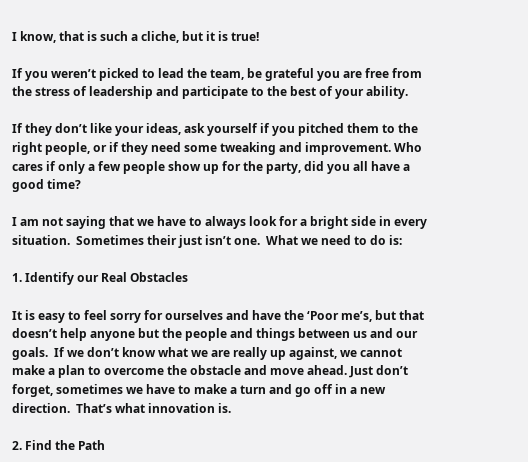I know, that is such a cliche, but it is true!

If you weren’t picked to lead the team, be grateful you are free from the stress of leadership and participate to the best of your ability.

If they don’t like your ideas, ask yourself if you pitched them to the right people, or if they need some tweaking and improvement. Who cares if only a few people show up for the party, did you all have a good time?

I am not saying that we have to always look for a bright side in every situation.  Sometimes their just isn’t one.  What we need to do is:

1. Identify our Real Obstacles

It is easy to feel sorry for ourselves and have the ‘Poor me’s, but that doesn’t help anyone but the people and things between us and our goals.  If we don’t know what we are really up against, we cannot make a plan to overcome the obstacle and move ahead. Just don’t forget, sometimes we have to make a turn and go off in a new direction.  That’s what innovation is.

2. Find the Path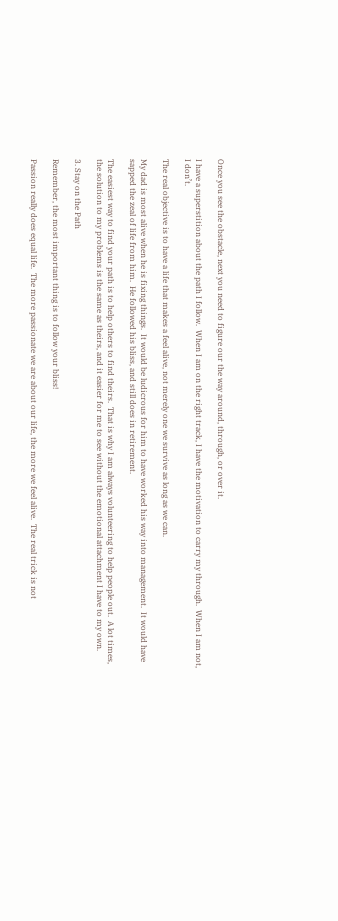Once you see the obstacle, next you need to figure our the way around, through, or over it.

I have a superstition about the path I follow.  When I am on the right track, I have the motivation to carry my through.  When I am not, I don’t.

The real objective is to have a life that makes a feel alive, not merely one we survive as long as we can.

My dad is most alive when he is fixing things.  It would be ludicrous for him to have worked his way into management.  It would have sapped the zeal of life from him.  He followed his bliss, and still does in retirement.

The easiest way to find your path is to help others to find theirs.  That is why I am always volunteering to help people out.  A lot times, the solution to my problems is the same as theirs, and it easier for me to see without the emotional attachment I have to my own.

3. Stay on the Path

Remember, the most important thing is to follow your bliss!

Passion really does equal life.  The more passionate we are about our life, the more we feel alive.  The real trick is not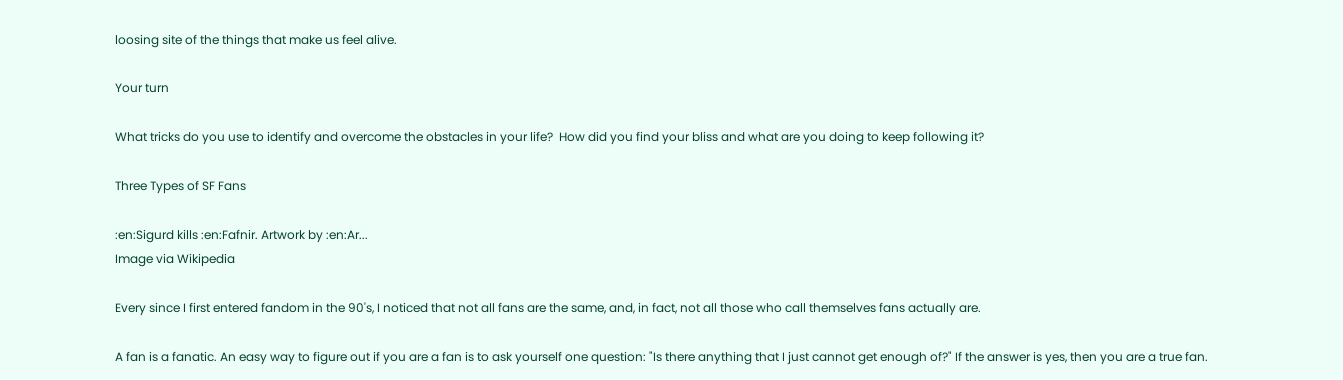loosing site of the things that make us feel alive.

Your turn

What tricks do you use to identify and overcome the obstacles in your life?  How did you find your bliss and what are you doing to keep following it?

Three Types of SF Fans

:en:Sigurd kills :en:Fafnir. Artwork by :en:Ar...
Image via Wikipedia

Every since I first entered fandom in the 90's, I noticed that not all fans are the same, and, in fact, not all those who call themselves fans actually are.

A fan is a fanatic. An easy way to figure out if you are a fan is to ask yourself one question: "Is there anything that I just cannot get enough of?" If the answer is yes, then you are a true fan.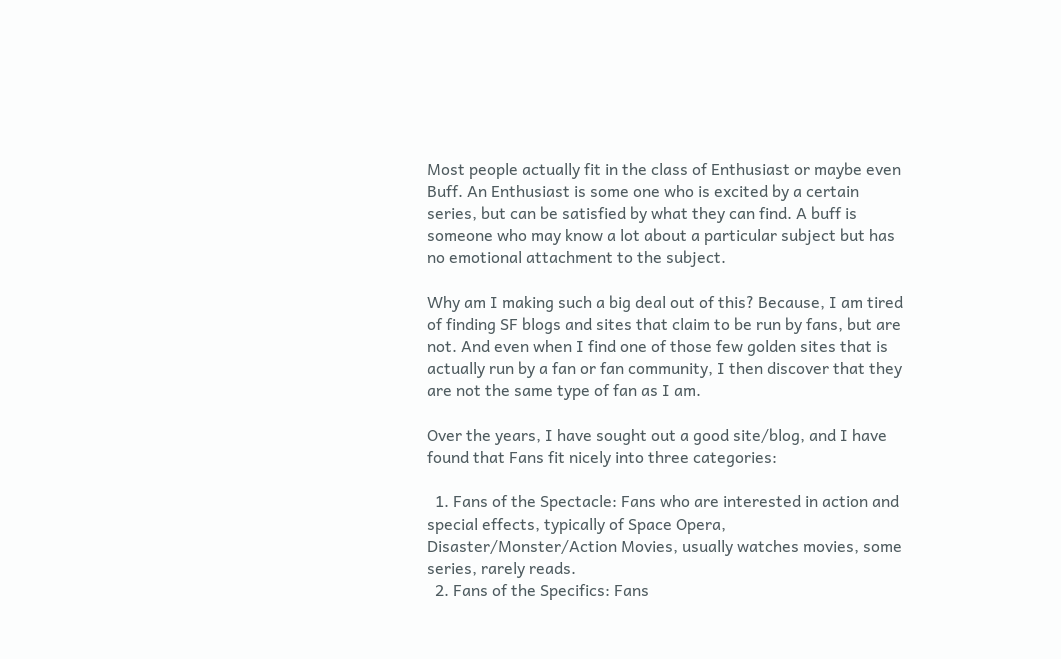Most people actually fit in the class of Enthusiast or maybe even Buff. An Enthusiast is some one who is excited by a certain series, but can be satisfied by what they can find. A buff is someone who may know a lot about a particular subject but has no emotional attachment to the subject.

Why am I making such a big deal out of this? Because, I am tired of finding SF blogs and sites that claim to be run by fans, but are not. And even when I find one of those few golden sites that is actually run by a fan or fan community, I then discover that they are not the same type of fan as I am.

Over the years, I have sought out a good site/blog, and I have found that Fans fit nicely into three categories:

  1. Fans of the Spectacle: Fans who are interested in action and special effects, typically of Space Opera, Disaster/Monster/Action Movies, usually watches movies, some series, rarely reads.
  2. Fans of the Specifics: Fans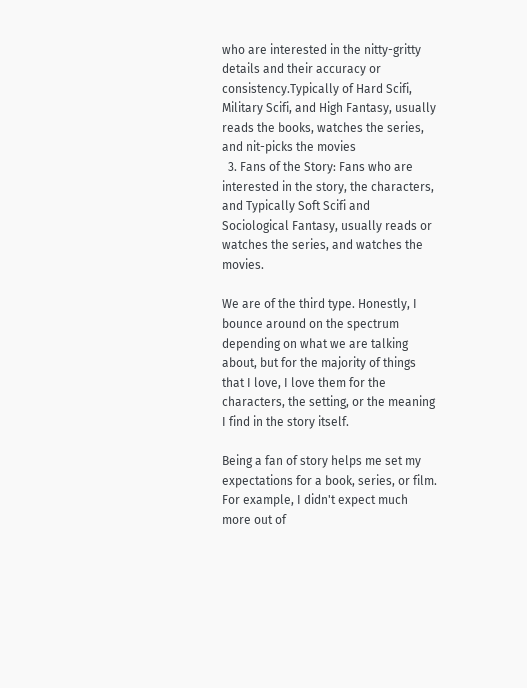who are interested in the nitty-gritty details and their accuracy or consistency.Typically of Hard Scifi, Military Scifi, and High Fantasy, usually reads the books, watches the series, and nit-picks the movies
  3. Fans of the Story: Fans who are interested in the story, the characters, and Typically Soft Scifi and Sociological Fantasy, usually reads or watches the series, and watches the movies.

We are of the third type. Honestly, I bounce around on the spectrum depending on what we are talking about, but for the majority of things that I love, I love them for the characters, the setting, or the meaning I find in the story itself.

Being a fan of story helps me set my expectations for a book, series, or film. For example, I didn't expect much more out of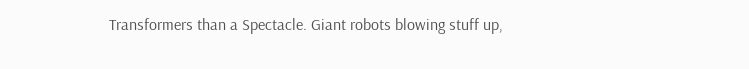Transformers than a Spectacle. Giant robots blowing stuff up,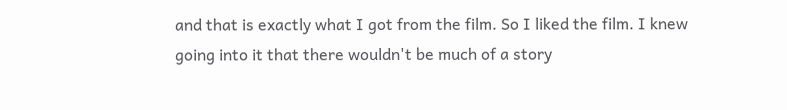and that is exactly what I got from the film. So I liked the film. I knew going into it that there wouldn't be much of a story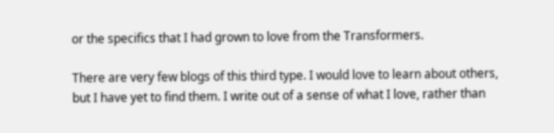or the specifics that I had grown to love from the Transformers.

There are very few blogs of this third type. I would love to learn about others, but I have yet to find them. I write out of a sense of what I love, rather than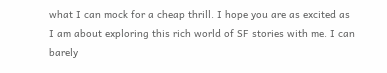what I can mock for a cheap thrill. I hope you are as excited as I am about exploring this rich world of SF stories with me. I can barely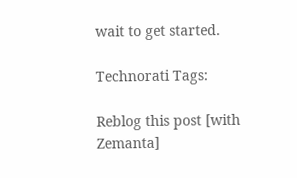wait to get started.

Technorati Tags:

Reblog this post [with Zemanta]